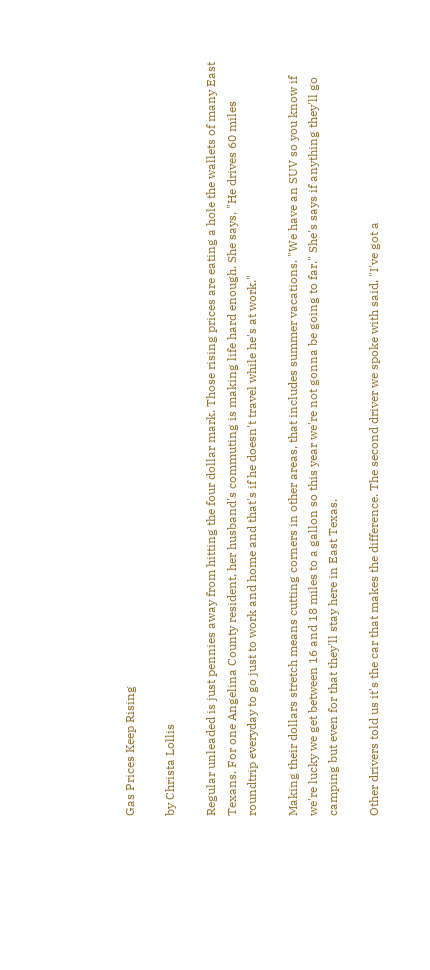Gas Prices Keep Rising

by Christa Lollis

Regular unleaded is just pennies away from hitting the four dollar mark. Those rising prices are eating a hole the wallets of many East Texans. For one Angelina County resident, her husband's commuting is making life hard enough. She says, "He drives 60 miles roundtrip everyday to go just to work and home and that's if he doesn't travel while he's at work."

Making their dollars stretch means cutting corners in other areas, that includes summer vacations. "We have an SUV so you know if we're lucky we get between 16 and 18 miles to a gallon so this year we're not gonna be going to far." She's says if anything they'll go camping but even for that they'll stay here in East Texas.

Other drivers told us it's the car that makes the difference. The second driver we spoke with said, "I've got a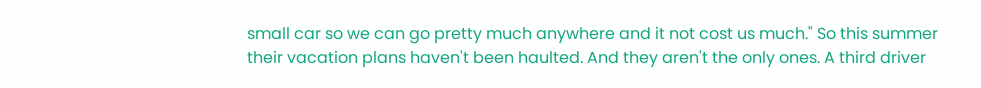small car so we can go pretty much anywhere and it not cost us much." So this summer their vacation plans haven't been haulted. And they aren't the only ones. A third driver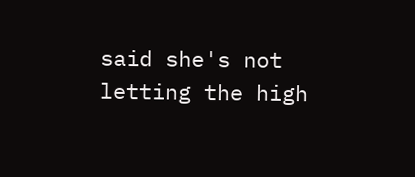said she's not letting the high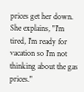prices get her down. She explains, "I'm tired, I'm ready for vacation so I'm not thinking about the gas prices."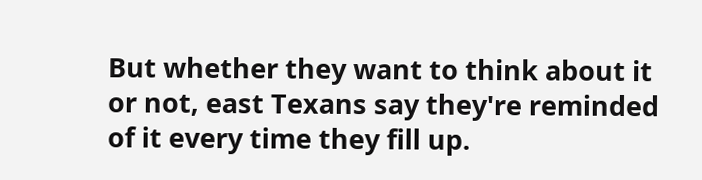But whether they want to think about it or not, east Texans say they're reminded of it every time they fill up.